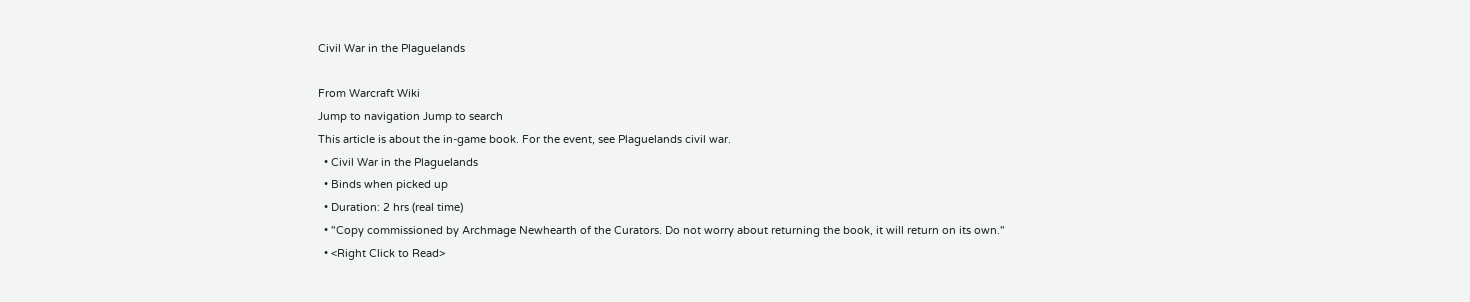Civil War in the Plaguelands

From Warcraft Wiki
Jump to navigation Jump to search
This article is about the in-game book. For the event, see Plaguelands civil war.
  • Civil War in the Plaguelands
  • Binds when picked up
  • Duration: 2 hrs (real time)
  • "Copy commissioned by Archmage Newhearth of the Curators. Do not worry about returning the book, it will return on its own."
  • <Right Click to Read>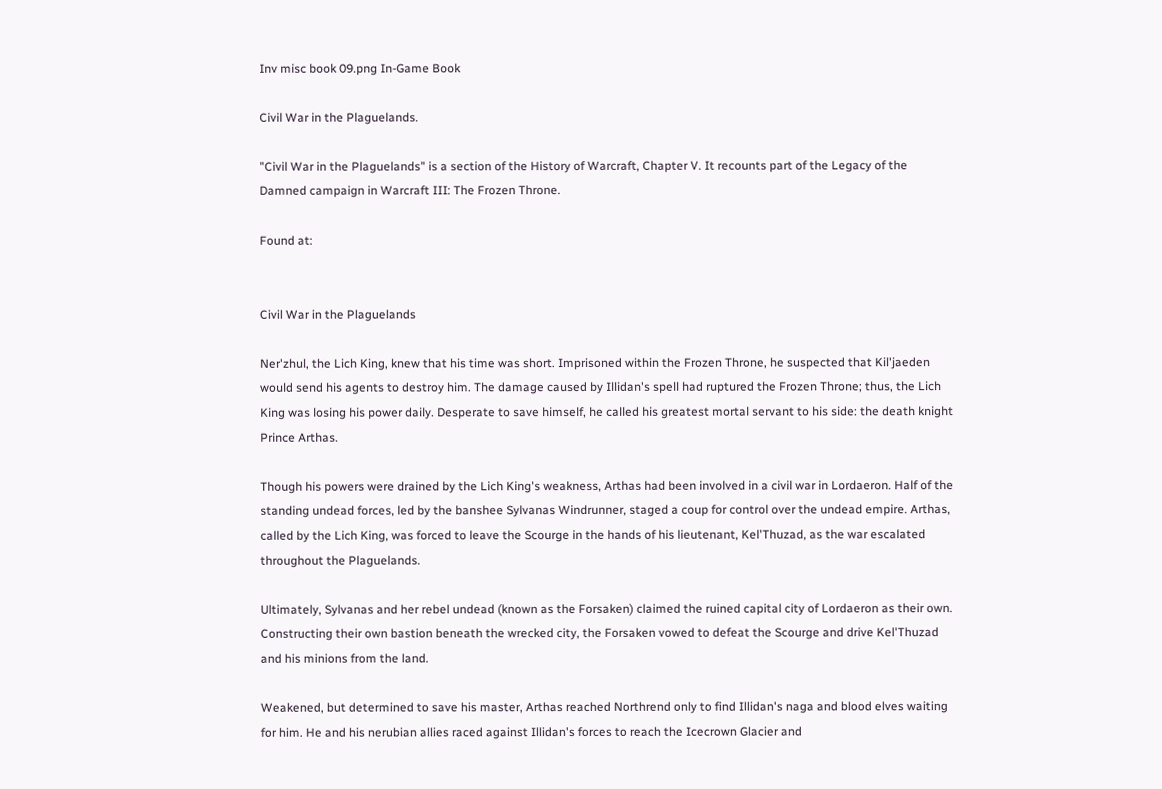Inv misc book 09.png In-Game Book

Civil War in the Plaguelands.

"Civil War in the Plaguelands" is a section of the History of Warcraft, Chapter V. It recounts part of the Legacy of the Damned campaign in Warcraft III: The Frozen Throne.

Found at:


Civil War in the Plaguelands

Ner'zhul, the Lich King, knew that his time was short. Imprisoned within the Frozen Throne, he suspected that Kil'jaeden would send his agents to destroy him. The damage caused by Illidan's spell had ruptured the Frozen Throne; thus, the Lich King was losing his power daily. Desperate to save himself, he called his greatest mortal servant to his side: the death knight Prince Arthas.

Though his powers were drained by the Lich King's weakness, Arthas had been involved in a civil war in Lordaeron. Half of the standing undead forces, led by the banshee Sylvanas Windrunner, staged a coup for control over the undead empire. Arthas, called by the Lich King, was forced to leave the Scourge in the hands of his lieutenant, Kel'Thuzad, as the war escalated throughout the Plaguelands.

Ultimately, Sylvanas and her rebel undead (known as the Forsaken) claimed the ruined capital city of Lordaeron as their own. Constructing their own bastion beneath the wrecked city, the Forsaken vowed to defeat the Scourge and drive Kel'Thuzad and his minions from the land.

Weakened, but determined to save his master, Arthas reached Northrend only to find Illidan's naga and blood elves waiting for him. He and his nerubian allies raced against Illidan's forces to reach the Icecrown Glacier and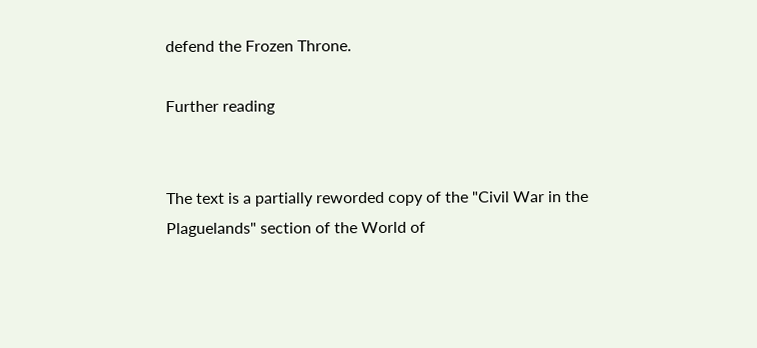defend the Frozen Throne.

Further reading


The text is a partially reworded copy of the "Civil War in the Plaguelands" section of the World of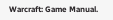Warcraft: Game Manual.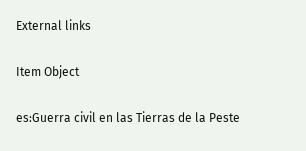External links

Item Object

es:Guerra civil en las Tierras de la Peste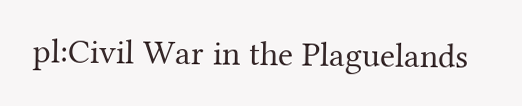pl:Civil War in the Plaguelands